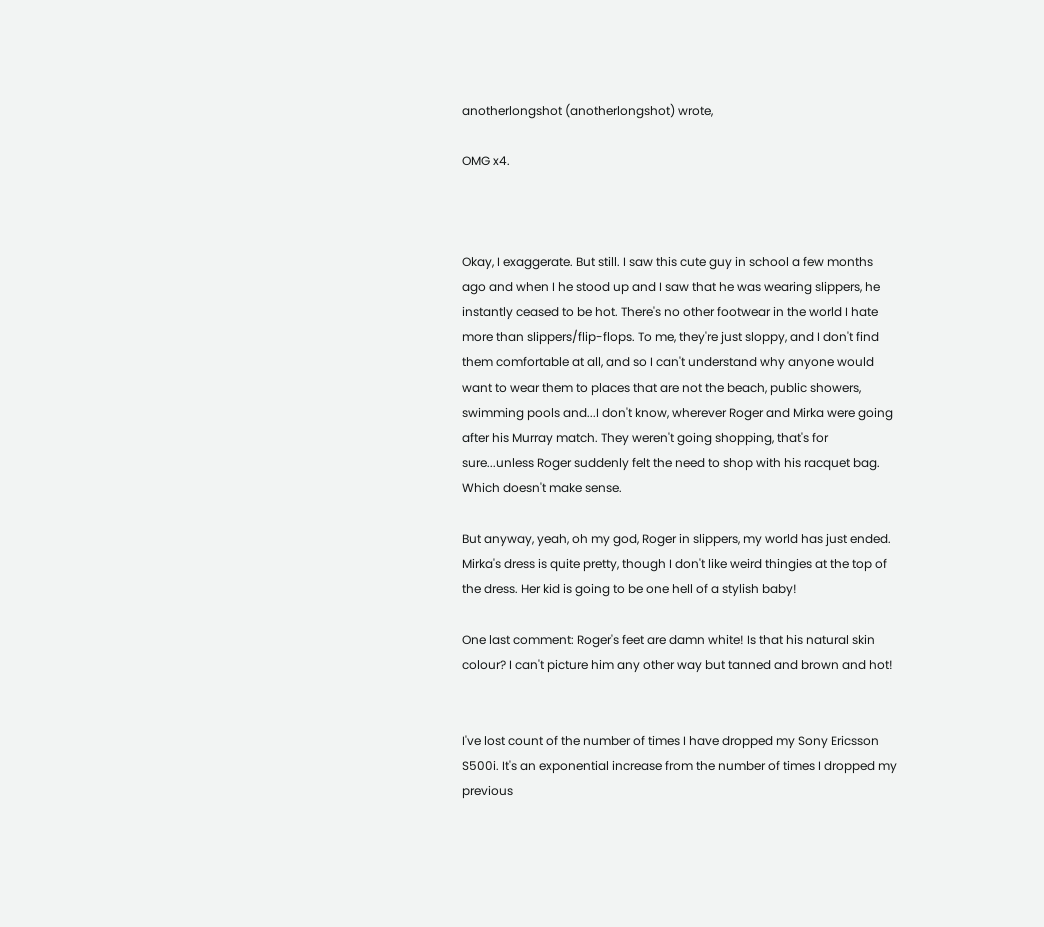anotherlongshot (anotherlongshot) wrote,

OMG x4.



Okay, I exaggerate. But still. I saw this cute guy in school a few months ago and when I he stood up and I saw that he was wearing slippers, he instantly ceased to be hot. There's no other footwear in the world I hate more than slippers/flip-flops. To me, they're just sloppy, and I don't find them comfortable at all, and so I can't understand why anyone would want to wear them to places that are not the beach, public showers, swimming pools and...I don't know, wherever Roger and Mirka were going after his Murray match. They weren't going shopping, that's for sure...unless Roger suddenly felt the need to shop with his racquet bag. Which doesn't make sense.

But anyway, yeah, oh my god, Roger in slippers, my world has just ended. Mirka's dress is quite pretty, though I don't like weird thingies at the top of the dress. Her kid is going to be one hell of a stylish baby!

One last comment: Roger's feet are damn white! Is that his natural skin colour? I can't picture him any other way but tanned and brown and hot!


I've lost count of the number of times I have dropped my Sony Ericsson S500i. It's an exponential increase from the number of times I dropped my previous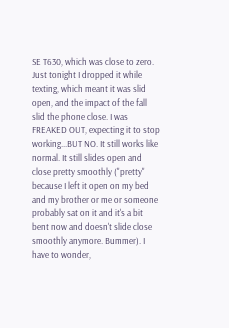SE T630, which was close to zero. Just tonight I dropped it while texting, which meant it was slid open, and the impact of the fall slid the phone close. I was FREAKED OUT, expecting it to stop working...BUT NO. It still works like normal. It still slides open and close pretty smoothly ("pretty" because I left it open on my bed and my brother or me or someone probably sat on it and it's a bit bent now and doesn't slide close smoothly anymore. Bummer). I have to wonder,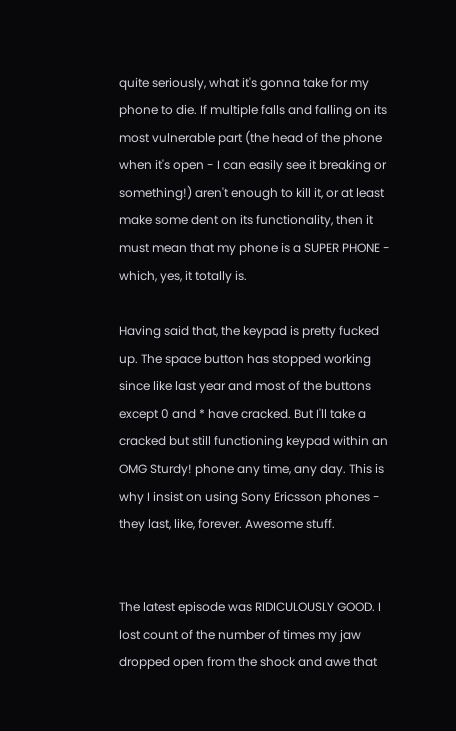quite seriously, what it's gonna take for my phone to die. If multiple falls and falling on its most vulnerable part (the head of the phone when it's open - I can easily see it breaking or something!) aren't enough to kill it, or at least make some dent on its functionality, then it must mean that my phone is a SUPER PHONE - which, yes, it totally is.

Having said that, the keypad is pretty fucked up. The space button has stopped working since like last year and most of the buttons except 0 and * have cracked. But I'll take a cracked but still functioning keypad within an OMG Sturdy! phone any time, any day. This is why I insist on using Sony Ericsson phones - they last, like, forever. Awesome stuff.


The latest episode was RIDICULOUSLY GOOD. I lost count of the number of times my jaw dropped open from the shock and awe that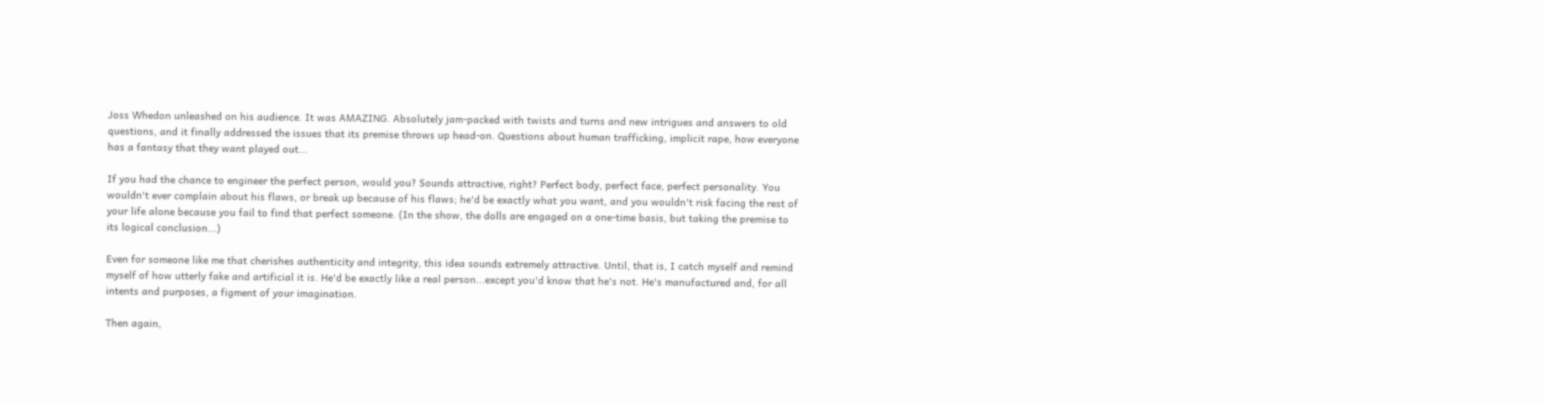Joss Whedon unleashed on his audience. It was AMAZING. Absolutely jam-packed with twists and turns and new intrigues and answers to old questions, and it finally addressed the issues that its premise throws up head-on. Questions about human trafficking, implicit rape, how everyone has a fantasy that they want played out...

If you had the chance to engineer the perfect person, would you? Sounds attractive, right? Perfect body, perfect face, perfect personality. You wouldn't ever complain about his flaws, or break up because of his flaws; he'd be exactly what you want, and you wouldn't risk facing the rest of your life alone because you fail to find that perfect someone. (In the show, the dolls are engaged on a one-time basis, but taking the premise to its logical conclusion...)

Even for someone like me that cherishes authenticity and integrity, this idea sounds extremely attractive. Until, that is, I catch myself and remind myself of how utterly fake and artificial it is. He'd be exactly like a real person...except you'd know that he's not. He's manufactured and, for all intents and purposes, a figment of your imagination.

Then again,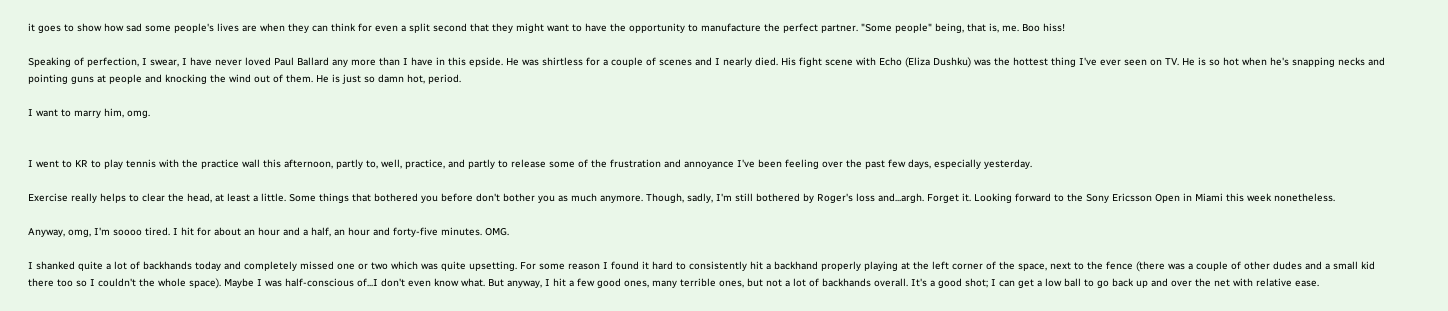it goes to show how sad some people's lives are when they can think for even a split second that they might want to have the opportunity to manufacture the perfect partner. "Some people" being, that is, me. Boo hiss!

Speaking of perfection, I swear, I have never loved Paul Ballard any more than I have in this epside. He was shirtless for a couple of scenes and I nearly died. His fight scene with Echo (Eliza Dushku) was the hottest thing I've ever seen on TV. He is so hot when he's snapping necks and pointing guns at people and knocking the wind out of them. He is just so damn hot, period.

I want to marry him, omg.


I went to KR to play tennis with the practice wall this afternoon, partly to, well, practice, and partly to release some of the frustration and annoyance I've been feeling over the past few days, especially yesterday.

Exercise really helps to clear the head, at least a little. Some things that bothered you before don't bother you as much anymore. Though, sadly, I'm still bothered by Roger's loss and...argh. Forget it. Looking forward to the Sony Ericsson Open in Miami this week nonetheless.

Anyway, omg, I'm soooo tired. I hit for about an hour and a half, an hour and forty-five minutes. OMG.

I shanked quite a lot of backhands today and completely missed one or two which was quite upsetting. For some reason I found it hard to consistently hit a backhand properly playing at the left corner of the space, next to the fence (there was a couple of other dudes and a small kid there too so I couldn't the whole space). Maybe I was half-conscious of...I don't even know what. But anyway, I hit a few good ones, many terrible ones, but not a lot of backhands overall. It's a good shot; I can get a low ball to go back up and over the net with relative ease.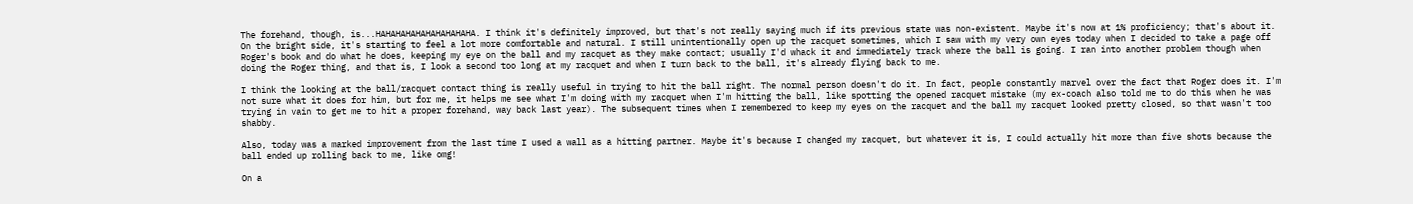The forehand, though, is...HAHAHAHAHAHAHAHAHAHA. I think it's definitely improved, but that's not really saying much if its previous state was non-existent. Maybe it's now at 1% proficiency; that's about it. On the bright side, it's starting to feel a lot more comfortable and natural. I still unintentionally open up the racquet sometimes, which I saw with my very own eyes today when I decided to take a page off Roger's book and do what he does, keeping my eye on the ball and my racquet as they make contact; usually I'd whack it and immediately track where the ball is going. I ran into another problem though when doing the Roger thing, and that is, I look a second too long at my racquet and when I turn back to the ball, it's already flying back to me.

I think the looking at the ball/racquet contact thing is really useful in trying to hit the ball right. The normal person doesn't do it. In fact, people constantly marvel over the fact that Roger does it. I'm not sure what it does for him, but for me, it helps me see what I'm doing with my racquet when I'm hitting the ball, like spotting the opened racquet mistake (my ex-coach also told me to do this when he was trying in vain to get me to hit a proper forehand, way back last year). The subsequent times when I remembered to keep my eyes on the racquet and the ball my racquet looked pretty closed, so that wasn't too shabby.

Also, today was a marked improvement from the last time I used a wall as a hitting partner. Maybe it's because I changed my racquet, but whatever it is, I could actually hit more than five shots because the ball ended up rolling back to me, like omg!

On a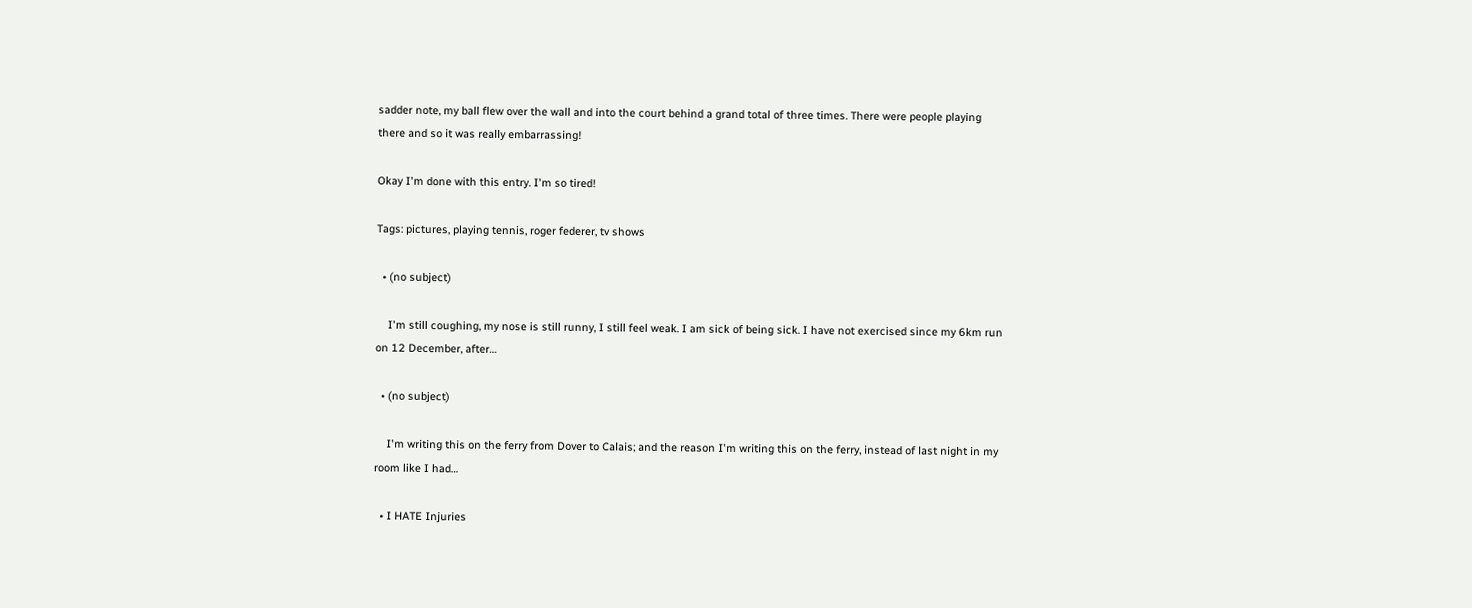sadder note, my ball flew over the wall and into the court behind a grand total of three times. There were people playing there and so it was really embarrassing!

Okay I'm done with this entry. I'm so tired!

Tags: pictures, playing tennis, roger federer, tv shows

  • (no subject)

    I'm still coughing, my nose is still runny, I still feel weak. I am sick of being sick. I have not exercised since my 6km run on 12 December, after…

  • (no subject)

    I'm writing this on the ferry from Dover to Calais; and the reason I'm writing this on the ferry, instead of last night in my room like I had…

  • I HATE Injuries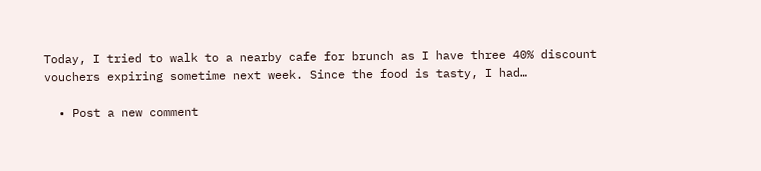Today, I tried to walk to a nearby cafe for brunch as I have three 40% discount vouchers expiring sometime next week. Since the food is tasty, I had…

  • Post a new comment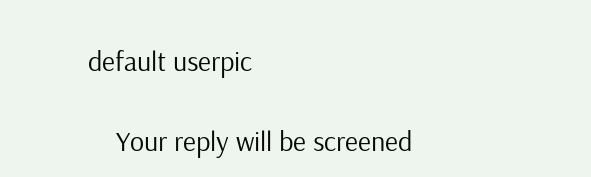default userpic

    Your reply will be screened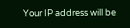Your IP address will be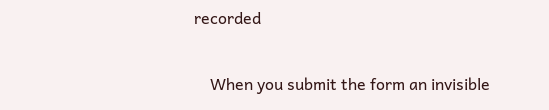recorded

    When you submit the form an invisible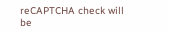reCAPTCHA check will be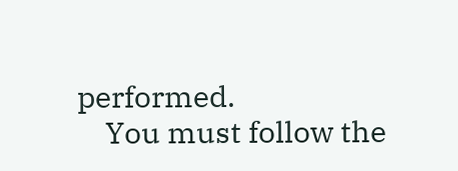performed.
    You must follow the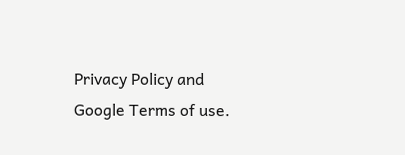Privacy Policy and Google Terms of use.